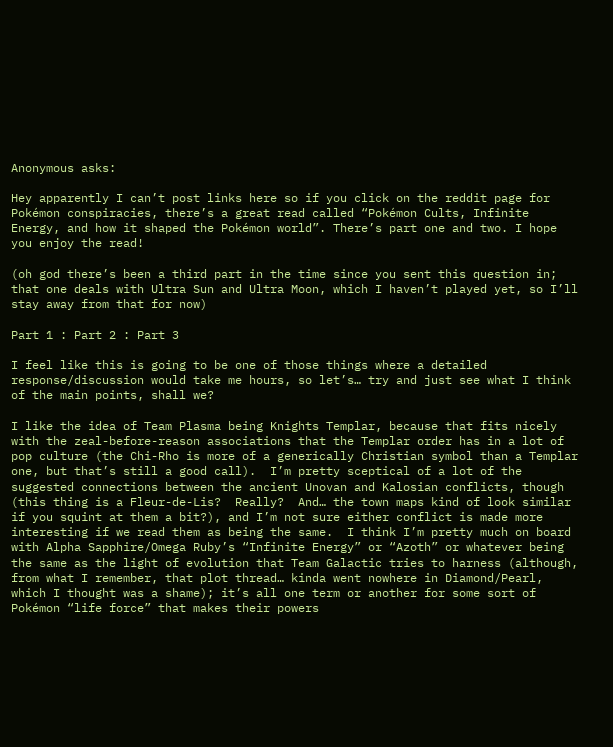Anonymous asks:

Hey apparently I can’t post links here so if you click on the reddit page for Pokémon conspiracies, there’s a great read called “Pokémon Cults, Infinite Energy, and how it shaped the Pokémon world”. There’s part one and two. I hope you enjoy the read!

(oh god there’s been a third part in the time since you sent this question in; that one deals with Ultra Sun and Ultra Moon, which I haven’t played yet, so I’ll stay away from that for now)

Part 1 : Part 2 : Part 3

I feel like this is going to be one of those things where a detailed response/discussion would take me hours, so let’s… try and just see what I think of the main points, shall we?

I like the idea of Team Plasma being Knights Templar, because that fits nicely with the zeal-before-reason associations that the Templar order has in a lot of pop culture (the Chi-Rho is more of a generically Christian symbol than a Templar one, but that’s still a good call).  I’m pretty sceptical of a lot of the suggested connections between the ancient Unovan and Kalosian conflicts, though (this thing is a Fleur-de-Lis?  Really?  And… the town maps kind of look similar if you squint at them a bit?), and I’m not sure either conflict is made more interesting if we read them as being the same.  I think I’m pretty much on board with Alpha Sapphire/Omega Ruby’s “Infinite Energy” or “Azoth” or whatever being the same as the light of evolution that Team Galactic tries to harness (although, from what I remember, that plot thread… kinda went nowhere in Diamond/Pearl, which I thought was a shame); it’s all one term or another for some sort of Pokémon “life force” that makes their powers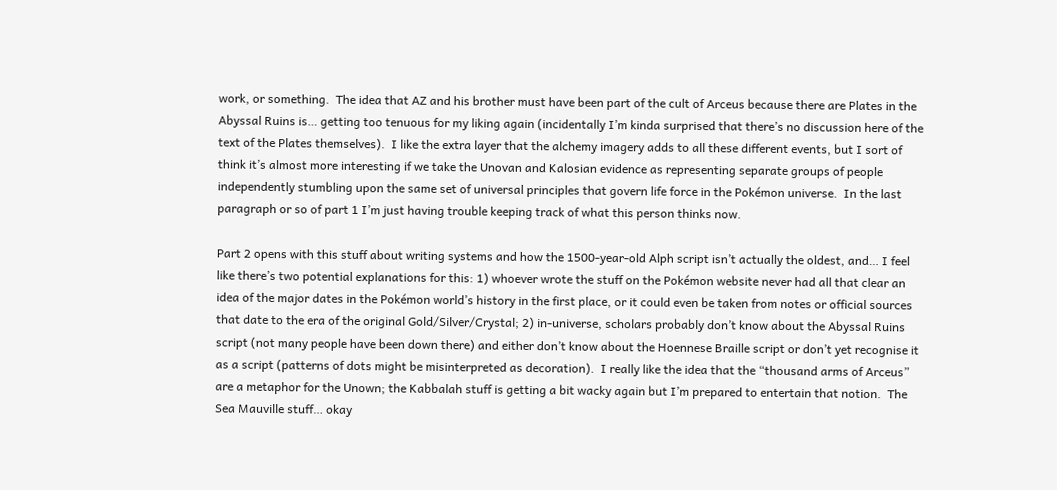work, or something.  The idea that AZ and his brother must have been part of the cult of Arceus because there are Plates in the Abyssal Ruins is… getting too tenuous for my liking again (incidentally I’m kinda surprised that there’s no discussion here of the text of the Plates themselves).  I like the extra layer that the alchemy imagery adds to all these different events, but I sort of think it’s almost more interesting if we take the Unovan and Kalosian evidence as representing separate groups of people independently stumbling upon the same set of universal principles that govern life force in the Pokémon universe.  In the last paragraph or so of part 1 I’m just having trouble keeping track of what this person thinks now.

Part 2 opens with this stuff about writing systems and how the 1500-year-old Alph script isn’t actually the oldest, and… I feel like there’s two potential explanations for this: 1) whoever wrote the stuff on the Pokémon website never had all that clear an idea of the major dates in the Pokémon world’s history in the first place, or it could even be taken from notes or official sources that date to the era of the original Gold/Silver/Crystal; 2) in-universe, scholars probably don’t know about the Abyssal Ruins script (not many people have been down there) and either don’t know about the Hoennese Braille script or don’t yet recognise it as a script (patterns of dots might be misinterpreted as decoration).  I really like the idea that the “thousand arms of Arceus” are a metaphor for the Unown; the Kabbalah stuff is getting a bit wacky again but I’m prepared to entertain that notion.  The Sea Mauville stuff… okay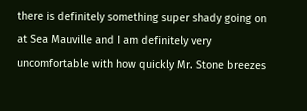there is definitely something super shady going on at Sea Mauville and I am definitely very uncomfortable with how quickly Mr. Stone breezes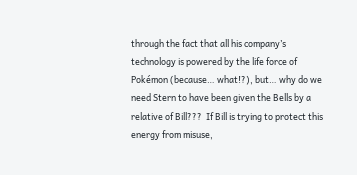through the fact that all his company’s technology is powered by the life force of Pokémon (because… what!?), but… why do we need Stern to have been given the Bells by a relative of Bill???  If Bill is trying to protect this energy from misuse,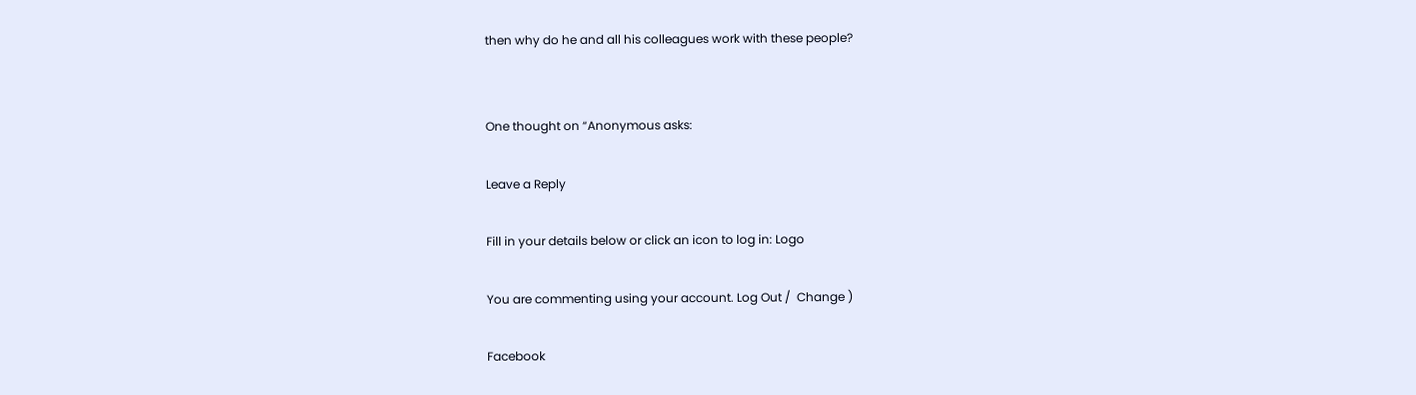then why do he and all his colleagues work with these people?


One thought on “Anonymous asks:

Leave a Reply

Fill in your details below or click an icon to log in: Logo

You are commenting using your account. Log Out /  Change )

Facebook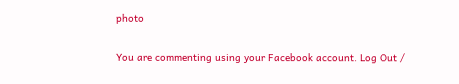photo

You are commenting using your Facebook account. Log Out /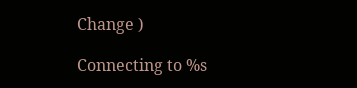Change )

Connecting to %s